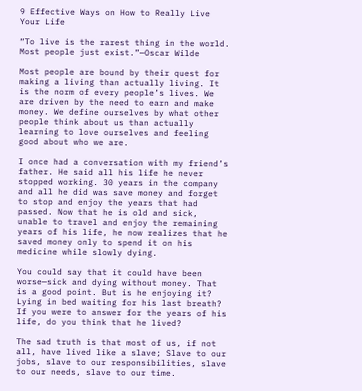9 Effective Ways on How to Really Live Your Life

“To live is the rarest thing in the world. Most people just exist.”—Oscar Wilde

Most people are bound by their quest for making a living than actually living. It is the norm of every people’s lives. We are driven by the need to earn and make money. We define ourselves by what other people think about us than actually learning to love ourselves and feeling good about who we are.

I once had a conversation with my friend’s father. He said all his life he never stopped working. 30 years in the company and all he did was save money and forget to stop and enjoy the years that had passed. Now that he is old and sick, unable to travel and enjoy the remaining years of his life, he now realizes that he saved money only to spend it on his medicine while slowly dying.

You could say that it could have been worse—sick and dying without money. That is a good point. But is he enjoying it? Lying in bed waiting for his last breath? If you were to answer for the years of his life, do you think that he lived?

The sad truth is that most of us, if not all, have lived like a slave; Slave to our jobs, slave to our responsibilities, slave to our needs, slave to our time.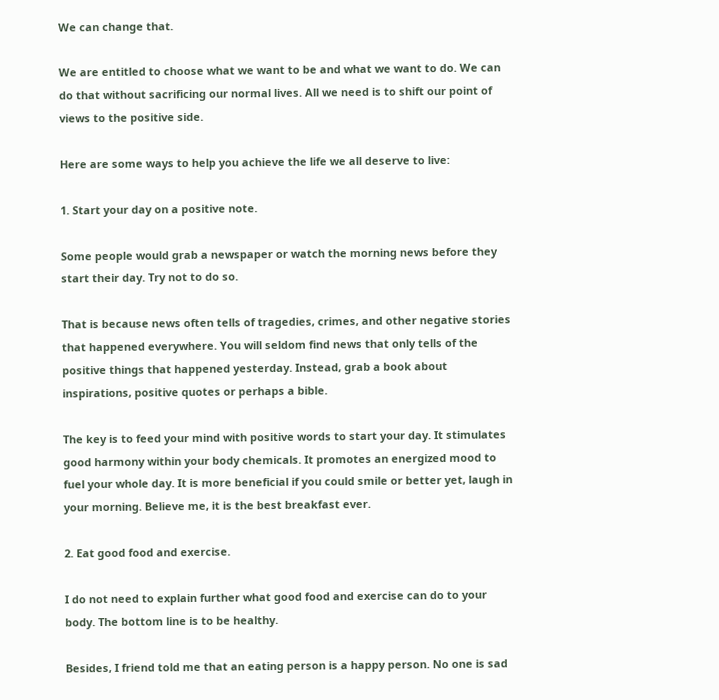We can change that.

We are entitled to choose what we want to be and what we want to do. We can do that without sacrificing our normal lives. All we need is to shift our point of views to the positive side.

Here are some ways to help you achieve the life we all deserve to live:

1. Start your day on a positive note.

Some people would grab a newspaper or watch the morning news before they start their day. Try not to do so.

That is because news often tells of tragedies, crimes, and other negative stories that happened everywhere. You will seldom find news that only tells of the positive things that happened yesterday. Instead, grab a book about inspirations, positive quotes or perhaps a bible.

The key is to feed your mind with positive words to start your day. It stimulates good harmony within your body chemicals. It promotes an energized mood to fuel your whole day. It is more beneficial if you could smile or better yet, laugh in your morning. Believe me, it is the best breakfast ever.

2. Eat good food and exercise.

I do not need to explain further what good food and exercise can do to your body. The bottom line is to be healthy.

Besides, I friend told me that an eating person is a happy person. No one is sad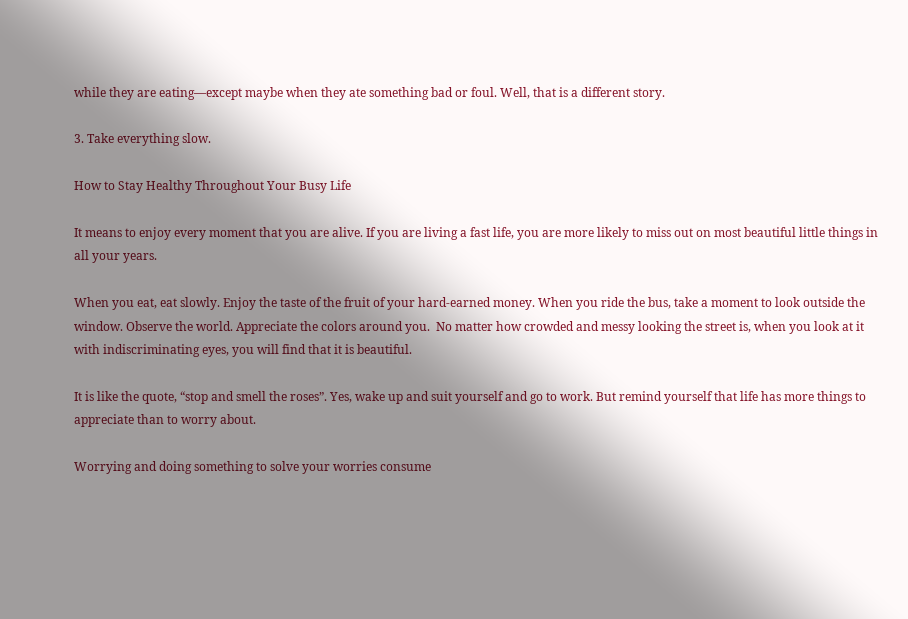while they are eating—except maybe when they ate something bad or foul. Well, that is a different story.

3. Take everything slow.

How to Stay Healthy Throughout Your Busy Life

It means to enjoy every moment that you are alive. If you are living a fast life, you are more likely to miss out on most beautiful little things in all your years.

When you eat, eat slowly. Enjoy the taste of the fruit of your hard-earned money. When you ride the bus, take a moment to look outside the window. Observe the world. Appreciate the colors around you.  No matter how crowded and messy looking the street is, when you look at it with indiscriminating eyes, you will find that it is beautiful.

It is like the quote, “stop and smell the roses”. Yes, wake up and suit yourself and go to work. But remind yourself that life has more things to appreciate than to worry about.

Worrying and doing something to solve your worries consume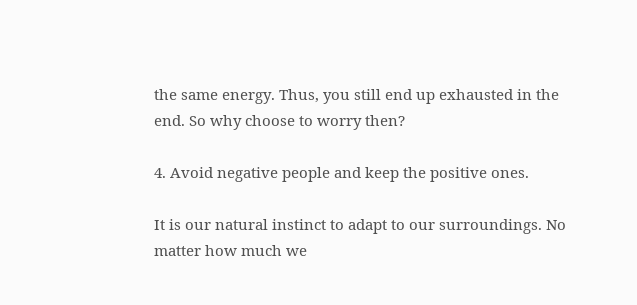the same energy. Thus, you still end up exhausted in the end. So why choose to worry then?

4. Avoid negative people and keep the positive ones.

It is our natural instinct to adapt to our surroundings. No matter how much we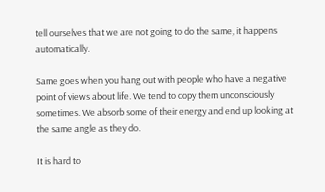tell ourselves that we are not going to do the same, it happens automatically.

Same goes when you hang out with people who have a negative point of views about life. We tend to copy them unconsciously sometimes. We absorb some of their energy and end up looking at the same angle as they do.

It is hard to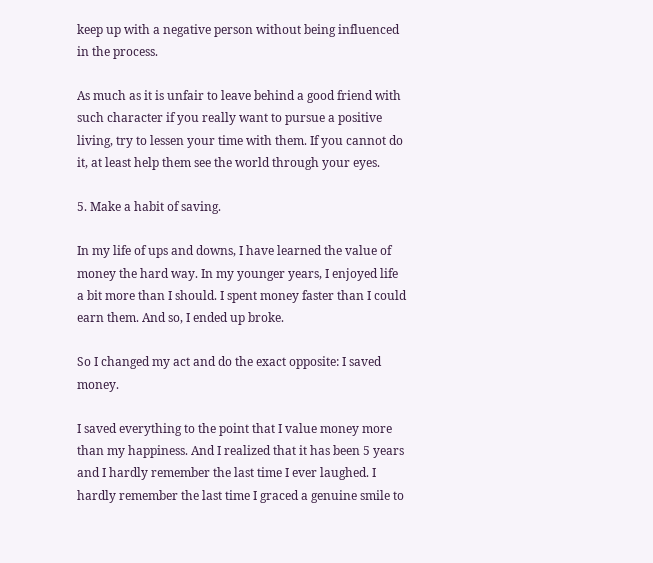keep up with a negative person without being influenced in the process.

As much as it is unfair to leave behind a good friend with such character if you really want to pursue a positive living, try to lessen your time with them. If you cannot do it, at least help them see the world through your eyes.

5. Make a habit of saving.

In my life of ups and downs, I have learned the value of money the hard way. In my younger years, I enjoyed life a bit more than I should. I spent money faster than I could earn them. And so, I ended up broke.

So I changed my act and do the exact opposite: I saved money.

I saved everything to the point that I value money more than my happiness. And I realized that it has been 5 years and I hardly remember the last time I ever laughed. I hardly remember the last time I graced a genuine smile to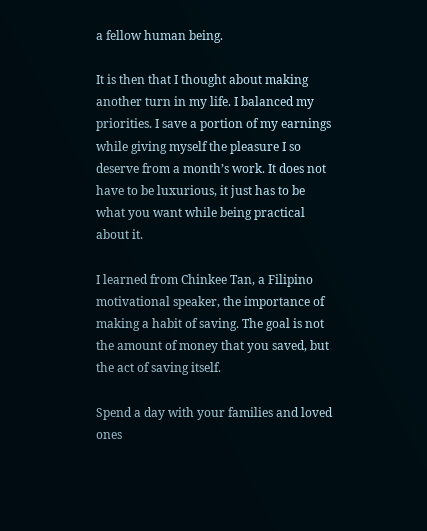a fellow human being.

It is then that I thought about making another turn in my life. I balanced my priorities. I save a portion of my earnings while giving myself the pleasure I so deserve from a month’s work. It does not have to be luxurious, it just has to be what you want while being practical about it.

I learned from Chinkee Tan, a Filipino motivational speaker, the importance of making a habit of saving. The goal is not the amount of money that you saved, but the act of saving itself.

Spend a day with your families and loved ones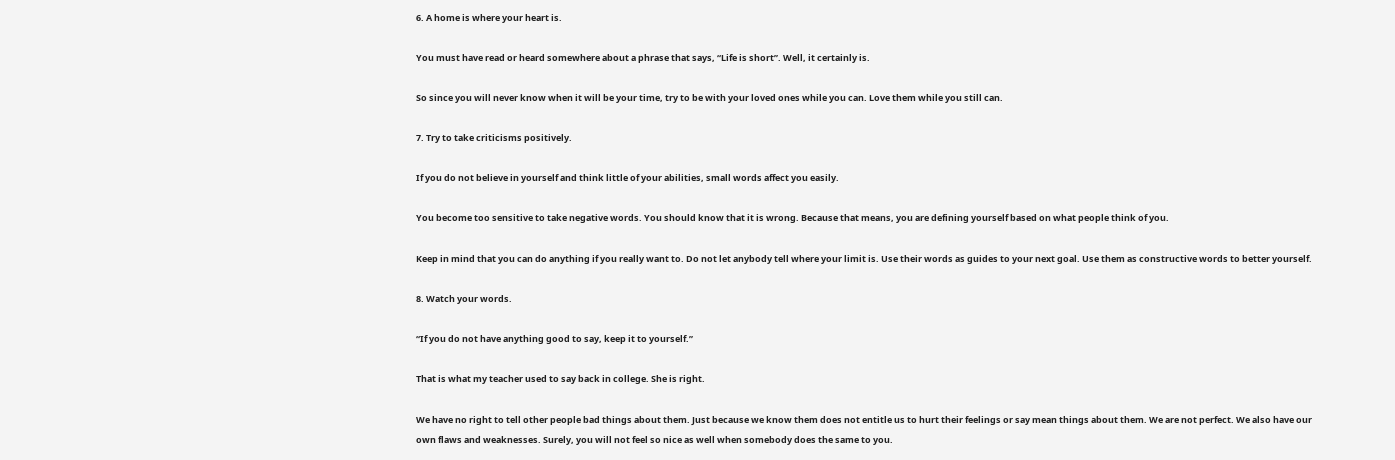6. A home is where your heart is.

You must have read or heard somewhere about a phrase that says, “Life is short”. Well, it certainly is.

So since you will never know when it will be your time, try to be with your loved ones while you can. Love them while you still can.

7. Try to take criticisms positively.

If you do not believe in yourself and think little of your abilities, small words affect you easily.

You become too sensitive to take negative words. You should know that it is wrong. Because that means, you are defining yourself based on what people think of you.

Keep in mind that you can do anything if you really want to. Do not let anybody tell where your limit is. Use their words as guides to your next goal. Use them as constructive words to better yourself.

8. Watch your words.

“If you do not have anything good to say, keep it to yourself.”

That is what my teacher used to say back in college. She is right.

We have no right to tell other people bad things about them. Just because we know them does not entitle us to hurt their feelings or say mean things about them. We are not perfect. We also have our own flaws and weaknesses. Surely, you will not feel so nice as well when somebody does the same to you.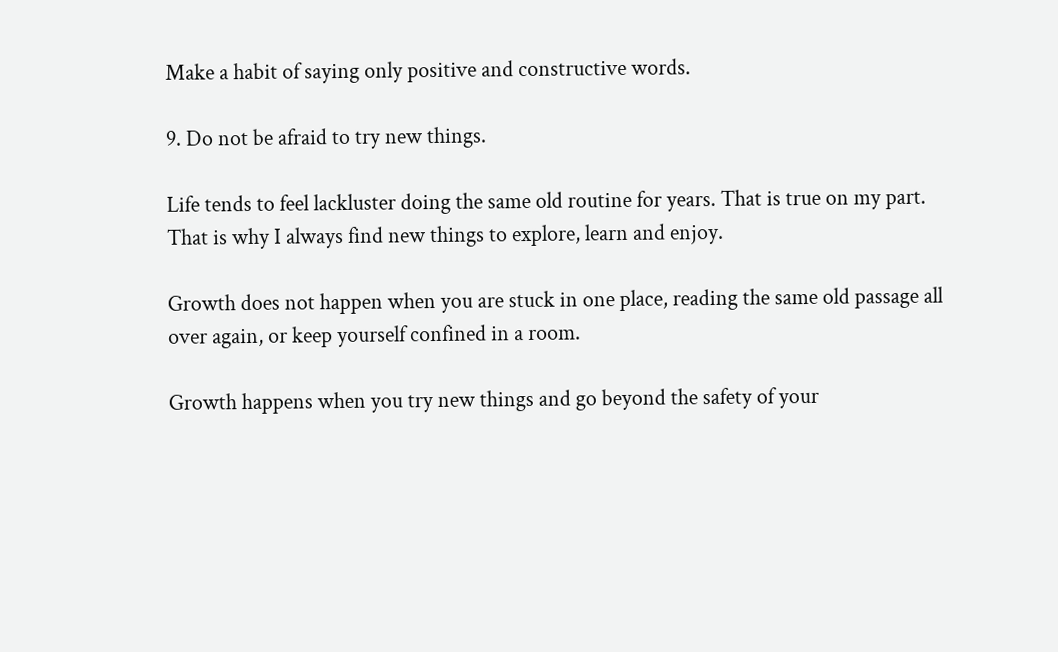Make a habit of saying only positive and constructive words.

9. Do not be afraid to try new things.

Life tends to feel lackluster doing the same old routine for years. That is true on my part. That is why I always find new things to explore, learn and enjoy.

Growth does not happen when you are stuck in one place, reading the same old passage all over again, or keep yourself confined in a room.

Growth happens when you try new things and go beyond the safety of your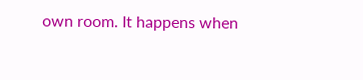own room. It happens when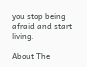you stop being afraid and start living.

About The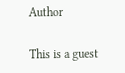Author

This is a guest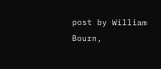post by William Bourn,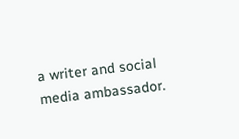a writer and social media ambassador.